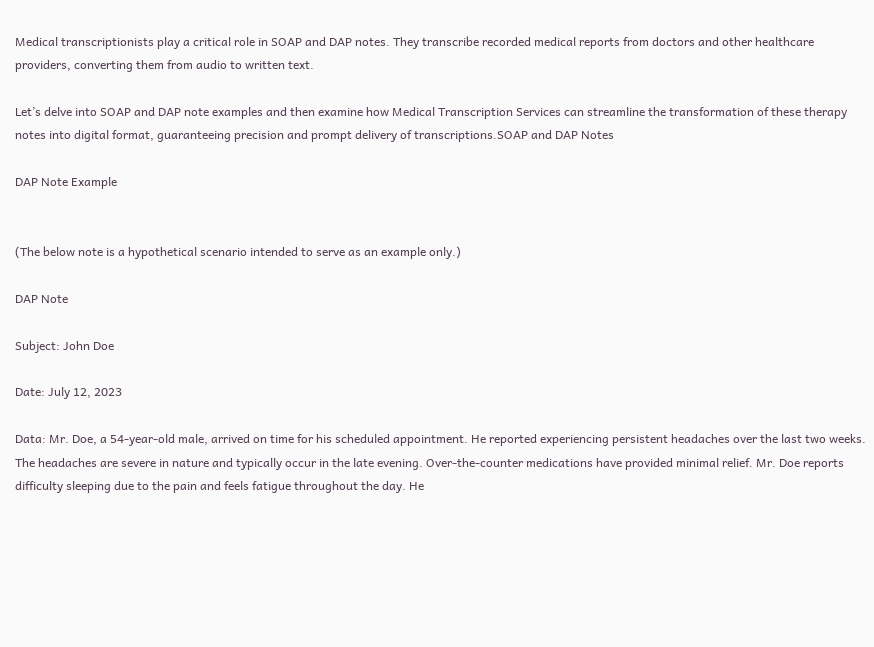Medical transcriptionists play a critical role in SOAP and DAP notes. They transcribe recorded medical reports from doctors and other healthcare providers, converting them from audio to written text.

Let’s delve into SOAP and DAP note examples and then examine how Medical Transcription Services can streamline the transformation of these therapy notes into digital format, guaranteeing precision and prompt delivery of transcriptions.SOAP and DAP Notes

DAP Note Example


(The below note is a hypothetical scenario intended to serve as an example only.)

DAP Note

Subject: John Doe

Date: July 12, 2023

Data: Mr. Doe, a 54-year-old male, arrived on time for his scheduled appointment. He reported experiencing persistent headaches over the last two weeks. The headaches are severe in nature and typically occur in the late evening. Over-the-counter medications have provided minimal relief. Mr. Doe reports difficulty sleeping due to the pain and feels fatigue throughout the day. He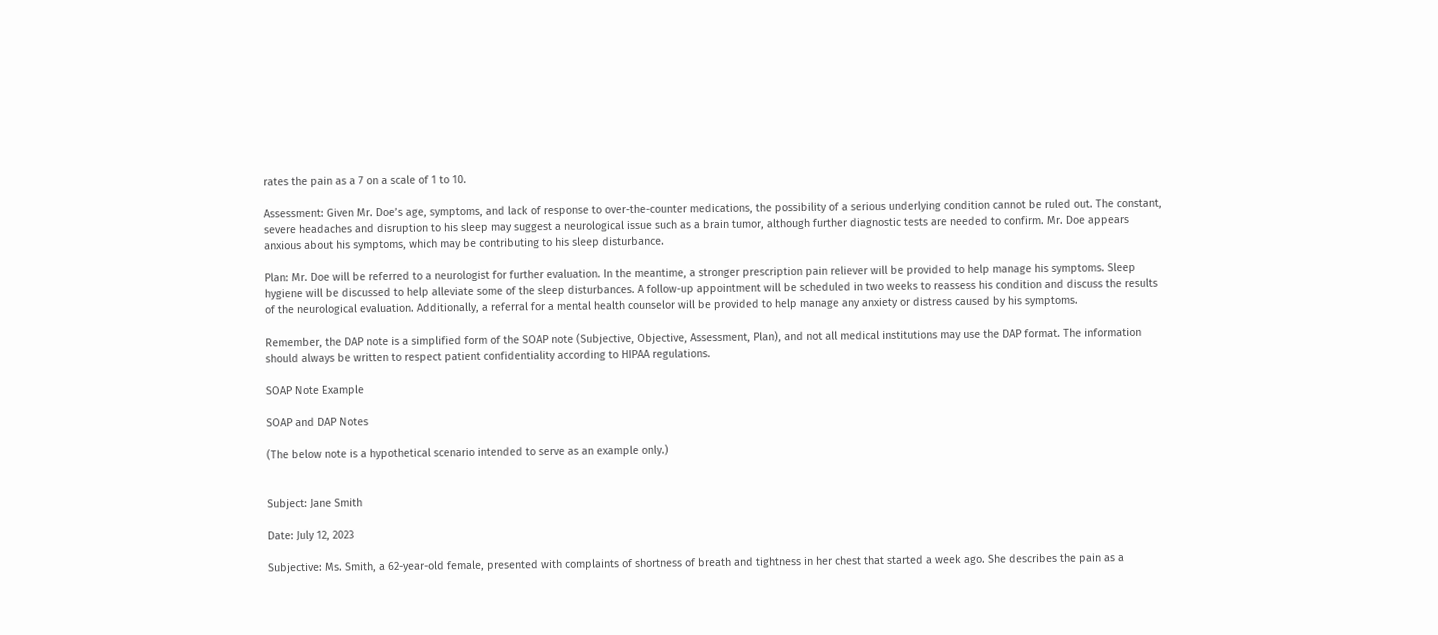rates the pain as a 7 on a scale of 1 to 10.

Assessment: Given Mr. Doe’s age, symptoms, and lack of response to over-the-counter medications, the possibility of a serious underlying condition cannot be ruled out. The constant, severe headaches and disruption to his sleep may suggest a neurological issue such as a brain tumor, although further diagnostic tests are needed to confirm. Mr. Doe appears anxious about his symptoms, which may be contributing to his sleep disturbance.

Plan: Mr. Doe will be referred to a neurologist for further evaluation. In the meantime, a stronger prescription pain reliever will be provided to help manage his symptoms. Sleep hygiene will be discussed to help alleviate some of the sleep disturbances. A follow-up appointment will be scheduled in two weeks to reassess his condition and discuss the results of the neurological evaluation. Additionally, a referral for a mental health counselor will be provided to help manage any anxiety or distress caused by his symptoms.

Remember, the DAP note is a simplified form of the SOAP note (Subjective, Objective, Assessment, Plan), and not all medical institutions may use the DAP format. The information should always be written to respect patient confidentiality according to HIPAA regulations.

SOAP Note Example

SOAP and DAP Notes

(The below note is a hypothetical scenario intended to serve as an example only.)


Subject: Jane Smith

Date: July 12, 2023

Subjective: Ms. Smith, a 62-year-old female, presented with complaints of shortness of breath and tightness in her chest that started a week ago. She describes the pain as a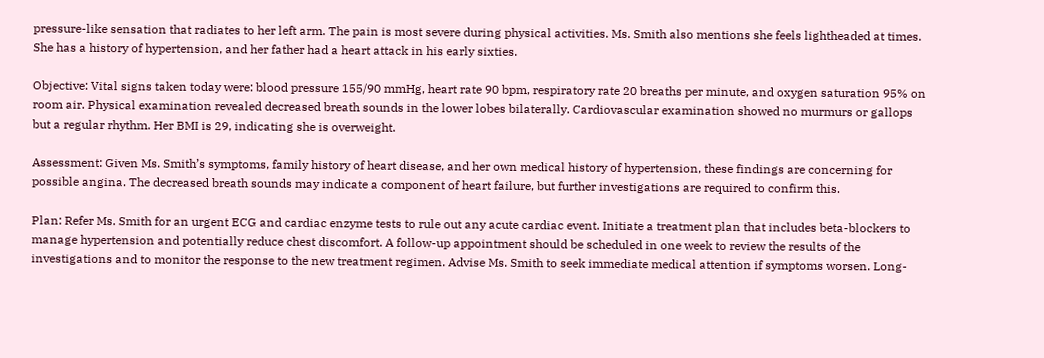pressure-like sensation that radiates to her left arm. The pain is most severe during physical activities. Ms. Smith also mentions she feels lightheaded at times. She has a history of hypertension, and her father had a heart attack in his early sixties.

Objective: Vital signs taken today were: blood pressure 155/90 mmHg, heart rate 90 bpm, respiratory rate 20 breaths per minute, and oxygen saturation 95% on room air. Physical examination revealed decreased breath sounds in the lower lobes bilaterally. Cardiovascular examination showed no murmurs or gallops but a regular rhythm. Her BMI is 29, indicating she is overweight.

Assessment: Given Ms. Smith’s symptoms, family history of heart disease, and her own medical history of hypertension, these findings are concerning for possible angina. The decreased breath sounds may indicate a component of heart failure, but further investigations are required to confirm this.

Plan: Refer Ms. Smith for an urgent ECG and cardiac enzyme tests to rule out any acute cardiac event. Initiate a treatment plan that includes beta-blockers to manage hypertension and potentially reduce chest discomfort. A follow-up appointment should be scheduled in one week to review the results of the investigations and to monitor the response to the new treatment regimen. Advise Ms. Smith to seek immediate medical attention if symptoms worsen. Long-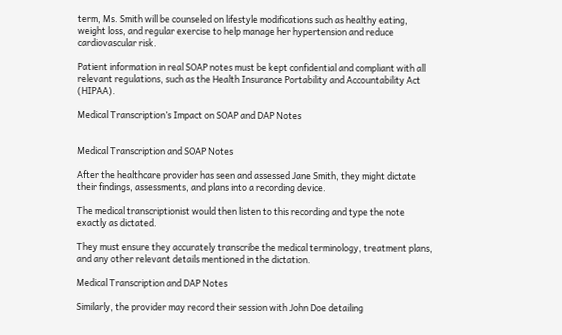term, Ms. Smith will be counseled on lifestyle modifications such as healthy eating, weight loss, and regular exercise to help manage her hypertension and reduce cardiovascular risk.

Patient information in real SOAP notes must be kept confidential and compliant with all relevant regulations, such as the Health Insurance Portability and Accountability Act (HIPAA).

Medical Transcription’s Impact on SOAP and DAP Notes


Medical Transcription and SOAP Notes

After the healthcare provider has seen and assessed Jane Smith, they might dictate their findings, assessments, and plans into a recording device.

The medical transcriptionist would then listen to this recording and type the note exactly as dictated.

They must ensure they accurately transcribe the medical terminology, treatment plans, and any other relevant details mentioned in the dictation.

Medical Transcription and DAP Notes

Similarly, the provider may record their session with John Doe detailing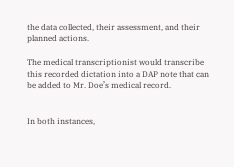the data collected, their assessment, and their planned actions.

The medical transcriptionist would transcribe this recorded dictation into a DAP note that can be added to Mr. Doe’s medical record.


In both instances,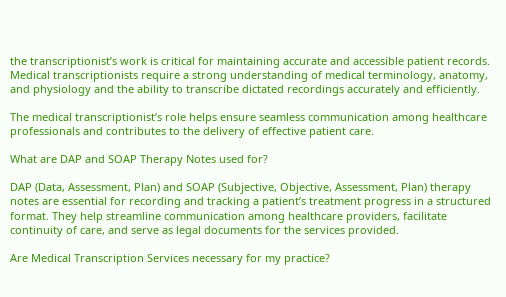the transcriptionist’s work is critical for maintaining accurate and accessible patient records. Medical transcriptionists require a strong understanding of medical terminology, anatomy, and physiology and the ability to transcribe dictated recordings accurately and efficiently.

The medical transcriptionist’s role helps ensure seamless communication among healthcare professionals and contributes to the delivery of effective patient care.

What are DAP and SOAP Therapy Notes used for?

DAP (Data, Assessment, Plan) and SOAP (Subjective, Objective, Assessment, Plan) therapy notes are essential for recording and tracking a patient’s treatment progress in a structured format. They help streamline communication among healthcare providers, facilitate continuity of care, and serve as legal documents for the services provided.

Are Medical Transcription Services necessary for my practice?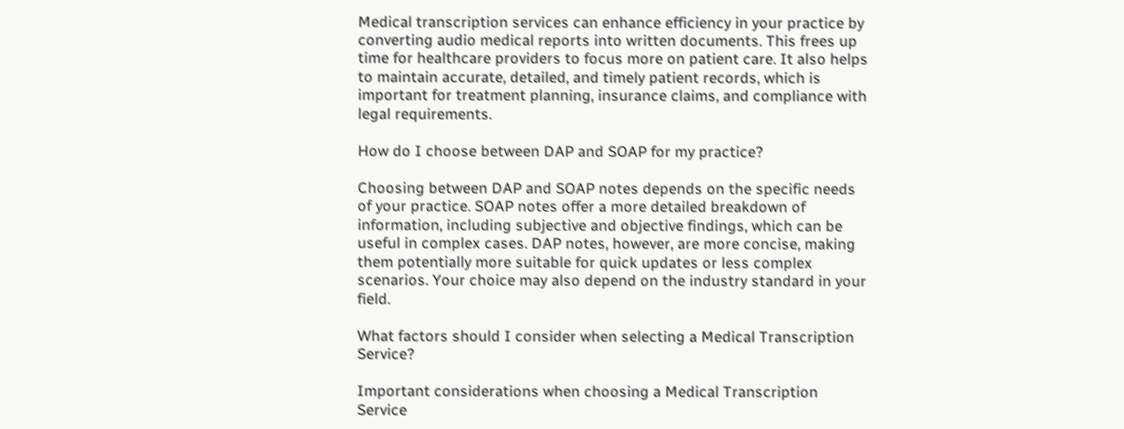Medical transcription services can enhance efficiency in your practice by converting audio medical reports into written documents. This frees up time for healthcare providers to focus more on patient care. It also helps to maintain accurate, detailed, and timely patient records, which is important for treatment planning, insurance claims, and compliance with legal requirements.

How do I choose between DAP and SOAP for my practice?

Choosing between DAP and SOAP notes depends on the specific needs of your practice. SOAP notes offer a more detailed breakdown of information, including subjective and objective findings, which can be useful in complex cases. DAP notes, however, are more concise, making them potentially more suitable for quick updates or less complex scenarios. Your choice may also depend on the industry standard in your field.

What factors should I consider when selecting a Medical Transcription Service?

Important considerations when choosing a Medical Transcription Service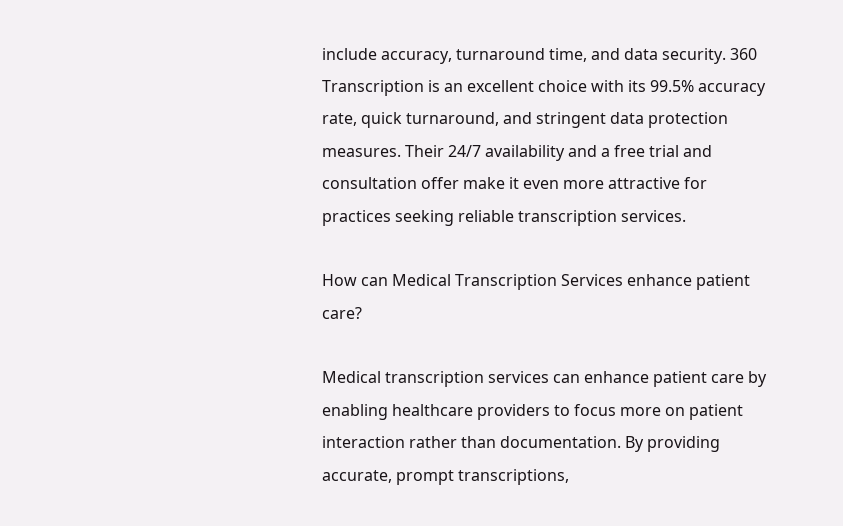include accuracy, turnaround time, and data security. 360 Transcription is an excellent choice with its 99.5% accuracy rate, quick turnaround, and stringent data protection measures. Their 24/7 availability and a free trial and consultation offer make it even more attractive for practices seeking reliable transcription services.

How can Medical Transcription Services enhance patient care?

Medical transcription services can enhance patient care by enabling healthcare providers to focus more on patient interaction rather than documentation. By providing accurate, prompt transcriptions,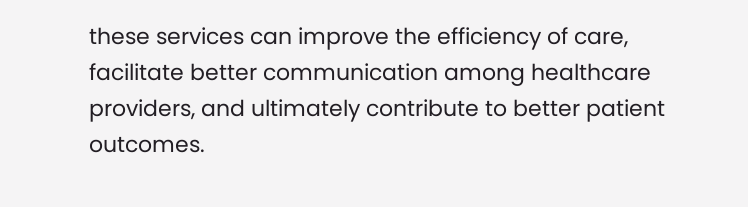these services can improve the efficiency of care, facilitate better communication among healthcare providers, and ultimately contribute to better patient outcomes.